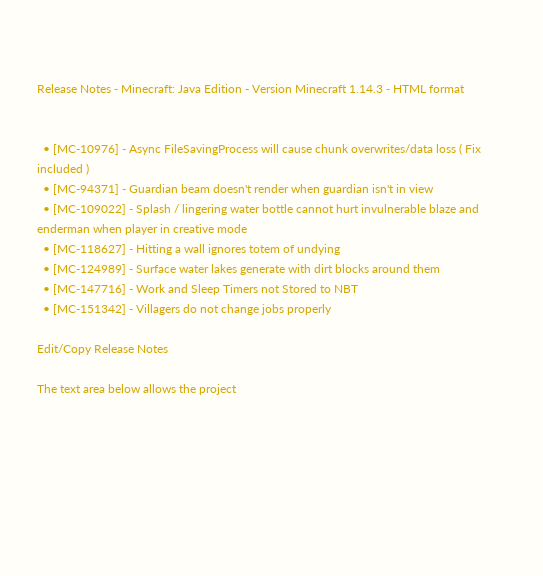Release Notes - Minecraft: Java Edition - Version Minecraft 1.14.3 - HTML format


  • [MC-10976] - Async FileSavingProcess will cause chunk overwrites/data loss ( Fix included )
  • [MC-94371] - Guardian beam doesn't render when guardian isn't in view
  • [MC-109022] - Splash / lingering water bottle cannot hurt invulnerable blaze and enderman when player in creative mode
  • [MC-118627] - Hitting a wall ignores totem of undying
  • [MC-124989] - Surface water lakes generate with dirt blocks around them
  • [MC-147716] - Work and Sleep Timers not Stored to NBT
  • [MC-151342] - Villagers do not change jobs properly

Edit/Copy Release Notes

The text area below allows the project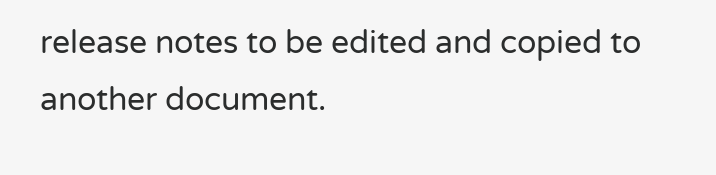release notes to be edited and copied to another document.